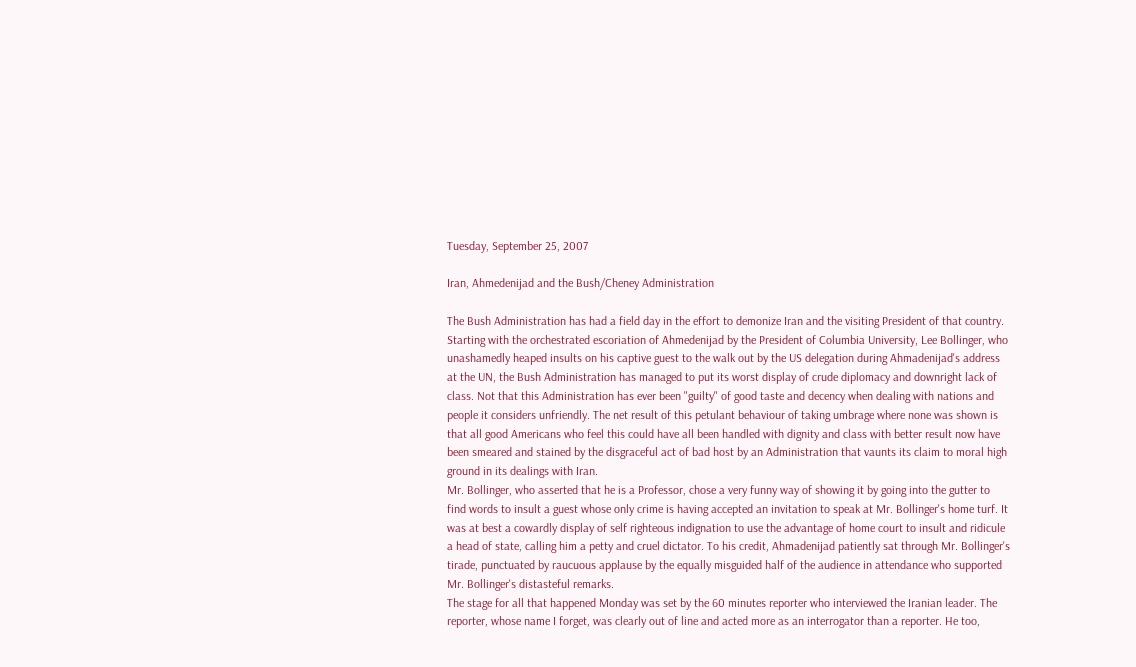Tuesday, September 25, 2007

Iran, Ahmedenijad and the Bush/Cheney Administration

The Bush Administration has had a field day in the effort to demonize Iran and the visiting President of that country. Starting with the orchestrated escoriation of Ahmedenijad by the President of Columbia University, Lee Bollinger, who unashamedly heaped insults on his captive guest to the walk out by the US delegation during Ahmadenijad's address at the UN, the Bush Administration has managed to put its worst display of crude diplomacy and downright lack of class. Not that this Administration has ever been "guilty" of good taste and decency when dealing with nations and people it considers unfriendly. The net result of this petulant behaviour of taking umbrage where none was shown is that all good Americans who feel this could have all been handled with dignity and class with better result now have been smeared and stained by the disgraceful act of bad host by an Administration that vaunts its claim to moral high ground in its dealings with Iran.
Mr. Bollinger, who asserted that he is a Professor, chose a very funny way of showing it by going into the gutter to find words to insult a guest whose only crime is having accepted an invitation to speak at Mr. Bollinger's home turf. It was at best a cowardly display of self righteous indignation to use the advantage of home court to insult and ridicule a head of state, calling him a petty and cruel dictator. To his credit, Ahmadenijad patiently sat through Mr. Bollinger's tirade, punctuated by raucuous applause by the equally misguided half of the audience in attendance who supported Mr. Bollinger's distasteful remarks.
The stage for all that happened Monday was set by the 60 minutes reporter who interviewed the Iranian leader. The reporter, whose name I forget, was clearly out of line and acted more as an interrogator than a reporter. He too,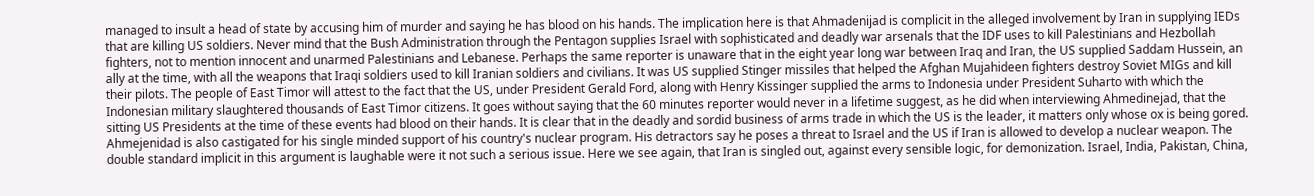managed to insult a head of state by accusing him of murder and saying he has blood on his hands. The implication here is that Ahmadenijad is complicit in the alleged involvement by Iran in supplying IEDs that are killing US soldiers. Never mind that the Bush Administration through the Pentagon supplies Israel with sophisticated and deadly war arsenals that the IDF uses to kill Palestinians and Hezbollah fighters, not to mention innocent and unarmed Palestinians and Lebanese. Perhaps the same reporter is unaware that in the eight year long war between Iraq and Iran, the US supplied Saddam Hussein, an ally at the time, with all the weapons that Iraqi soldiers used to kill Iranian soldiers and civilians. It was US supplied Stinger missiles that helped the Afghan Mujahideen fighters destroy Soviet MIGs and kill their pilots. The people of East Timor will attest to the fact that the US, under President Gerald Ford, along with Henry Kissinger supplied the arms to Indonesia under President Suharto with which the Indonesian military slaughtered thousands of East Timor citizens. It goes without saying that the 60 minutes reporter would never in a lifetime suggest, as he did when interviewing Ahmedinejad, that the sitting US Presidents at the time of these events had blood on their hands. It is clear that in the deadly and sordid business of arms trade in which the US is the leader, it matters only whose ox is being gored.
Ahmejenidad is also castigated for his single minded support of his country's nuclear program. His detractors say he poses a threat to Israel and the US if Iran is allowed to develop a nuclear weapon. The double standard implicit in this argument is laughable were it not such a serious issue. Here we see again, that Iran is singled out, against every sensible logic, for demonization. Israel, India, Pakistan, China,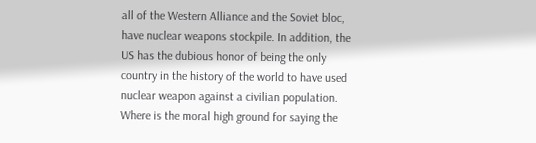all of the Western Alliance and the Soviet bloc, have nuclear weapons stockpile. In addition, the US has the dubious honor of being the only country in the history of the world to have used nuclear weapon against a civilian population. Where is the moral high ground for saying the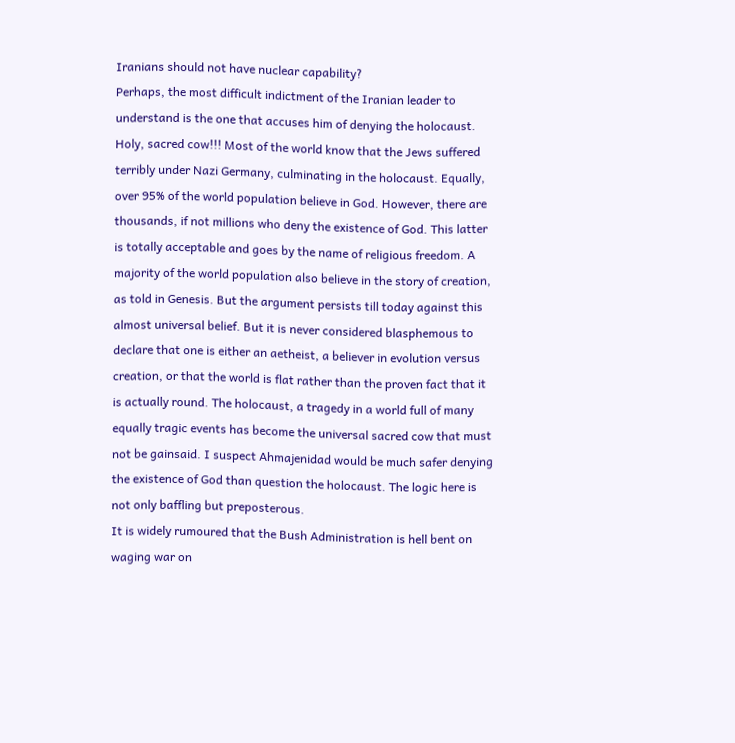Iranians should not have nuclear capability?
Perhaps, the most difficult indictment of the Iranian leader to understand is the one that accuses him of denying the holocaust. Holy, sacred cow!!! Most of the world know that the Jews suffered terribly under Nazi Germany, culminating in the holocaust. Equally, over 95% of the world population believe in God. However, there are thousands, if not millions who deny the existence of God. This latter is totally acceptable and goes by the name of religious freedom. A majority of the world population also believe in the story of creation, as told in Genesis. But the argument persists till today against this almost universal belief. But it is never considered blasphemous to declare that one is either an aetheist, a believer in evolution versus creation, or that the world is flat rather than the proven fact that it is actually round. The holocaust, a tragedy in a world full of many equally tragic events has become the universal sacred cow that must not be gainsaid. I suspect Ahmajenidad would be much safer denying the existence of God than question the holocaust. The logic here is not only baffling but preposterous.
It is widely rumoured that the Bush Administration is hell bent on waging war on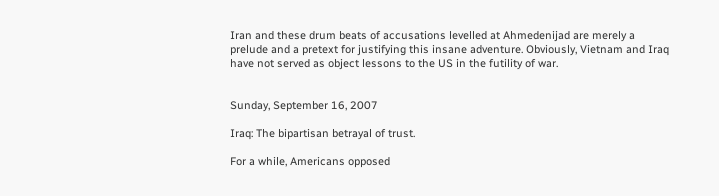Iran and these drum beats of accusations levelled at Ahmedenijad are merely a prelude and a pretext for justifying this insane adventure. Obviously, Vietnam and Iraq have not served as object lessons to the US in the futility of war.


Sunday, September 16, 2007

Iraq: The bipartisan betrayal of trust.

For a while, Americans opposed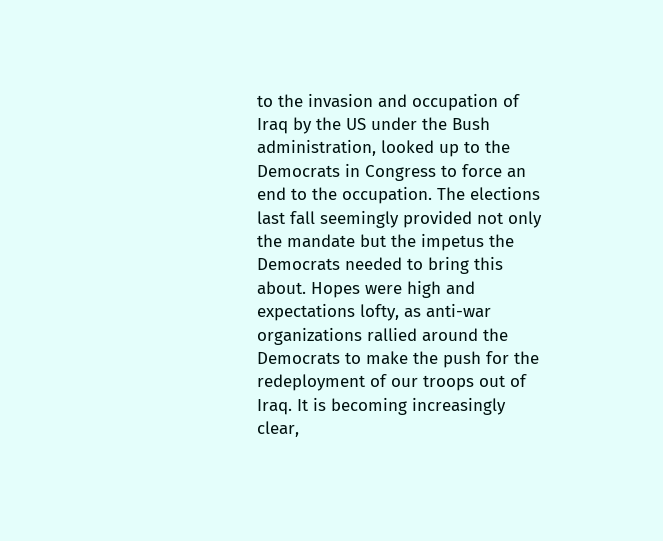to the invasion and occupation of Iraq by the US under the Bush administration, looked up to the Democrats in Congress to force an end to the occupation. The elections last fall seemingly provided not only the mandate but the impetus the Democrats needed to bring this about. Hopes were high and expectations lofty, as anti-war organizations rallied around the Democrats to make the push for the redeployment of our troops out of Iraq. It is becoming increasingly clear,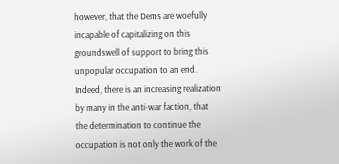however, that the Dems are woefully incapable of capitalizing on this groundswell of support to bring this unpopular occupation to an end. Indeed, there is an increasing realization by many in the anti-war faction, that the determination to continue the occupation is not only the work of the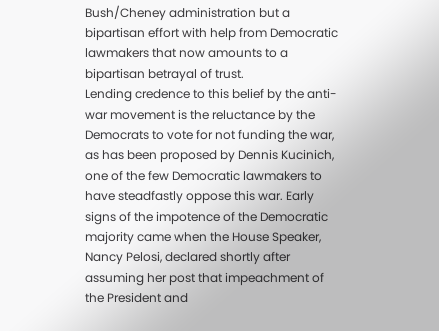Bush/Cheney administration but a bipartisan effort with help from Democratic lawmakers that now amounts to a bipartisan betrayal of trust.
Lending credence to this belief by the anti-war movement is the reluctance by the Democrats to vote for not funding the war, as has been proposed by Dennis Kucinich, one of the few Democratic lawmakers to have steadfastly oppose this war. Early signs of the impotence of the Democratic majority came when the House Speaker, Nancy Pelosi, declared shortly after assuming her post that impeachment of the President and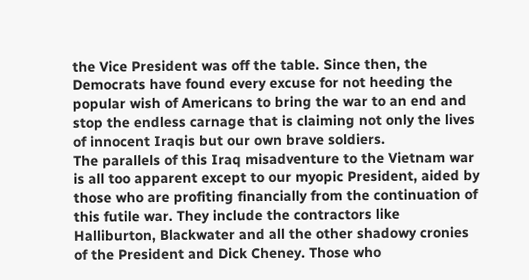the Vice President was off the table. Since then, the Democrats have found every excuse for not heeding the popular wish of Americans to bring the war to an end and stop the endless carnage that is claiming not only the lives of innocent Iraqis but our own brave soldiers.
The parallels of this Iraq misadventure to the Vietnam war is all too apparent except to our myopic President, aided by those who are profiting financially from the continuation of this futile war. They include the contractors like Halliburton, Blackwater and all the other shadowy cronies of the President and Dick Cheney. Those who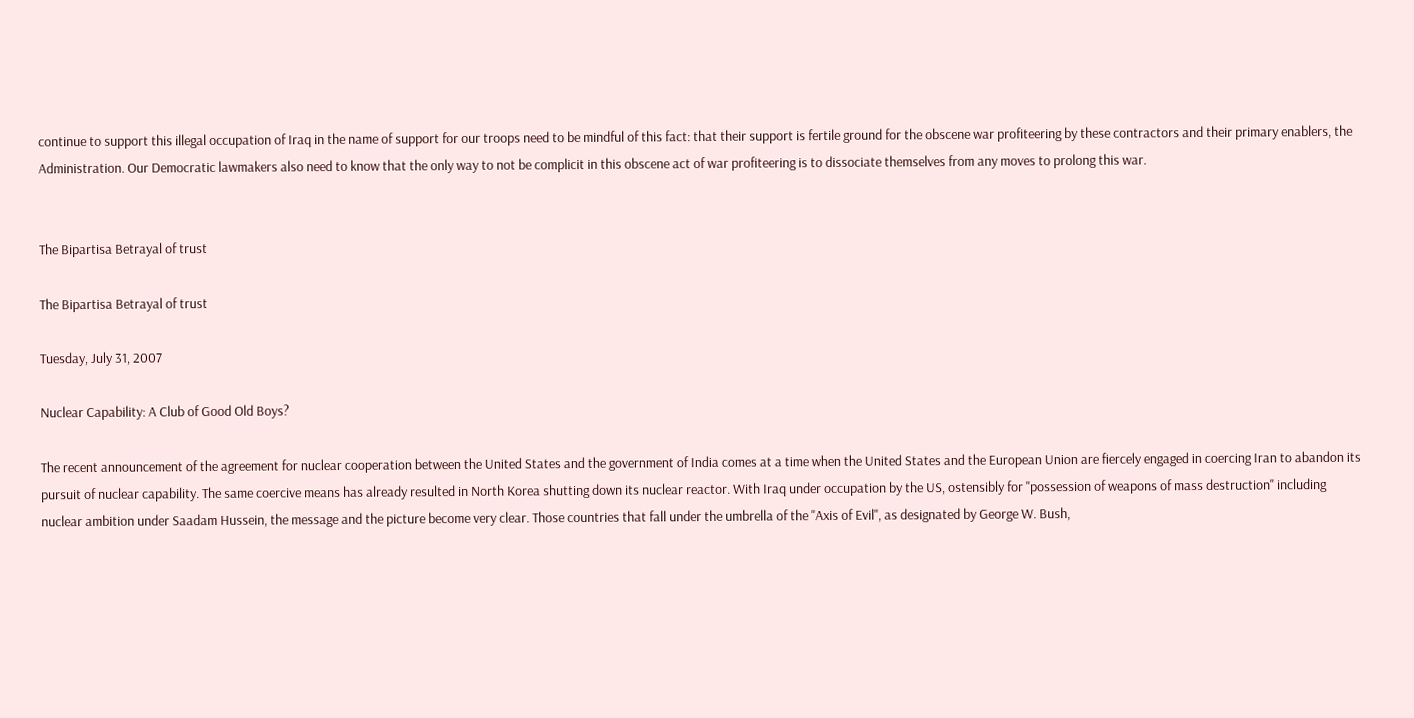continue to support this illegal occupation of Iraq in the name of support for our troops need to be mindful of this fact: that their support is fertile ground for the obscene war profiteering by these contractors and their primary enablers, the Administration. Our Democratic lawmakers also need to know that the only way to not be complicit in this obscene act of war profiteering is to dissociate themselves from any moves to prolong this war.


The Bipartisa Betrayal of trust

The Bipartisa Betrayal of trust

Tuesday, July 31, 2007

Nuclear Capability: A Club of Good Old Boys?

The recent announcement of the agreement for nuclear cooperation between the United States and the government of India comes at a time when the United States and the European Union are fiercely engaged in coercing Iran to abandon its pursuit of nuclear capability. The same coercive means has already resulted in North Korea shutting down its nuclear reactor. With Iraq under occupation by the US, ostensibly for "possession of weapons of mass destruction" including nuclear ambition under Saadam Hussein, the message and the picture become very clear. Those countries that fall under the umbrella of the "Axis of Evil", as designated by George W. Bush,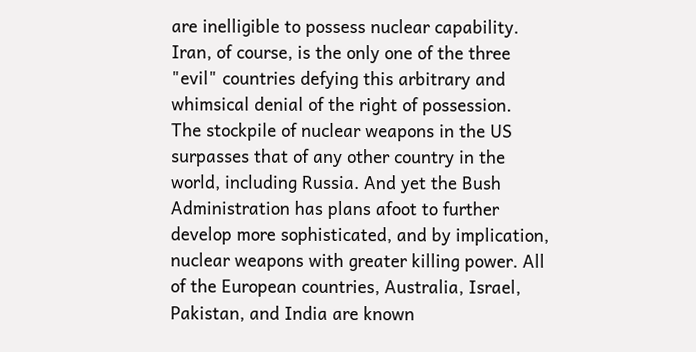are inelligible to possess nuclear capability. Iran, of course, is the only one of the three "evil" countries defying this arbitrary and whimsical denial of the right of possession.
The stockpile of nuclear weapons in the US surpasses that of any other country in the world, including Russia. And yet the Bush Administration has plans afoot to further develop more sophisticated, and by implication, nuclear weapons with greater killing power. All of the European countries, Australia, Israel, Pakistan, and India are known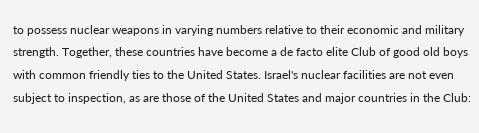to possess nuclear weapons in varying numbers relative to their economic and military strength. Together, these countries have become a de facto elite Club of good old boys with common friendly ties to the United States. Israel's nuclear facilities are not even subject to inspection, as are those of the United States and major countries in the Club: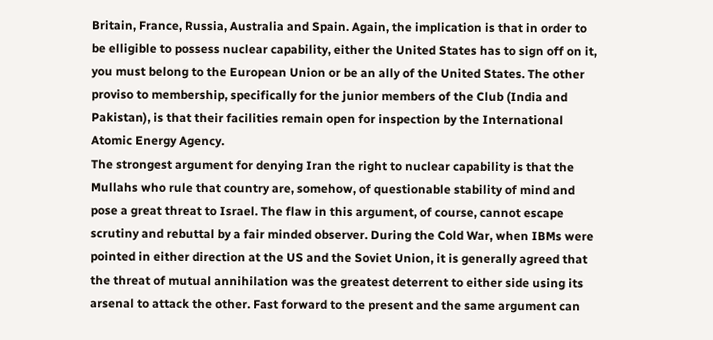Britain, France, Russia, Australia and Spain. Again, the implication is that in order to be elligible to possess nuclear capability, either the United States has to sign off on it, you must belong to the European Union or be an ally of the United States. The other proviso to membership, specifically for the junior members of the Club (India and Pakistan), is that their facilities remain open for inspection by the International Atomic Energy Agency.
The strongest argument for denying Iran the right to nuclear capability is that the Mullahs who rule that country are, somehow, of questionable stability of mind and pose a great threat to Israel. The flaw in this argument, of course, cannot escape scrutiny and rebuttal by a fair minded observer. During the Cold War, when IBMs were pointed in either direction at the US and the Soviet Union, it is generally agreed that the threat of mutual annihilation was the greatest deterrent to either side using its arsenal to attack the other. Fast forward to the present and the same argument can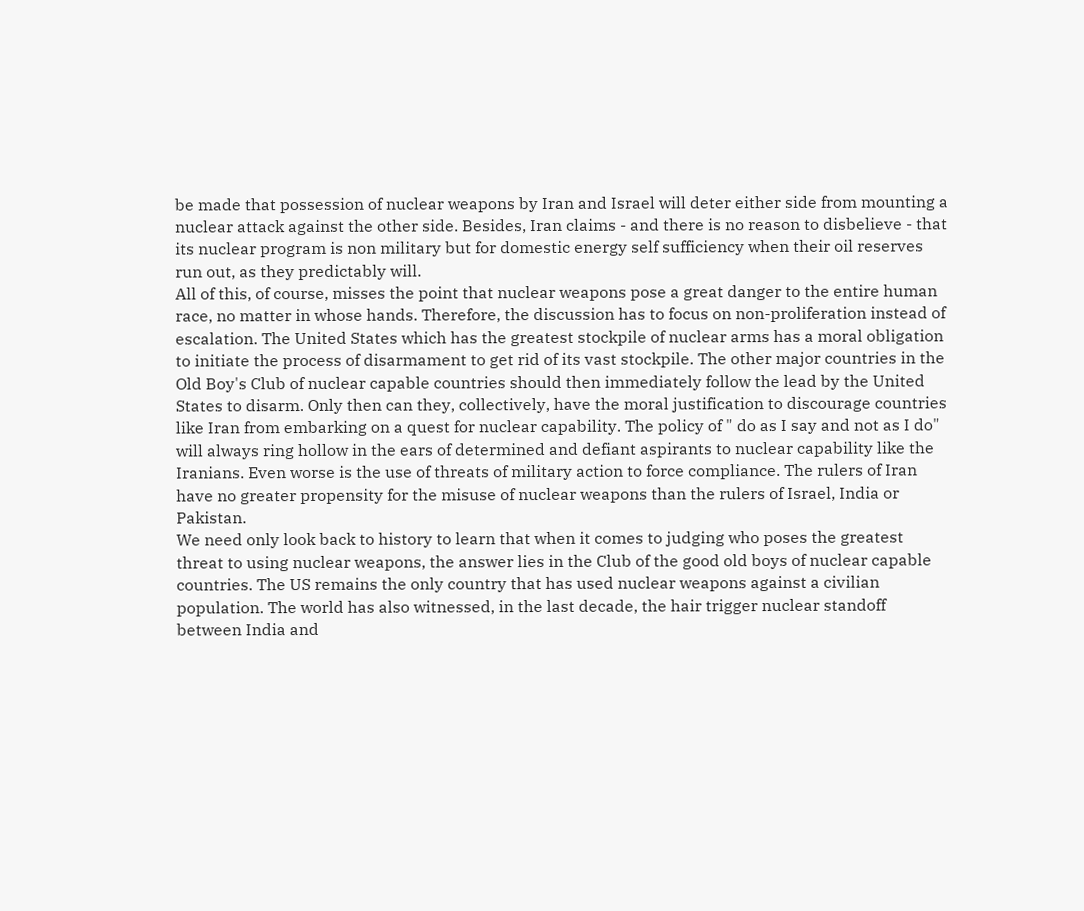be made that possession of nuclear weapons by Iran and Israel will deter either side from mounting a nuclear attack against the other side. Besides, Iran claims - and there is no reason to disbelieve - that its nuclear program is non military but for domestic energy self sufficiency when their oil reserves run out, as they predictably will.
All of this, of course, misses the point that nuclear weapons pose a great danger to the entire human race, no matter in whose hands. Therefore, the discussion has to focus on non-proliferation instead of escalation. The United States which has the greatest stockpile of nuclear arms has a moral obligation to initiate the process of disarmament to get rid of its vast stockpile. The other major countries in the Old Boy's Club of nuclear capable countries should then immediately follow the lead by the United States to disarm. Only then can they, collectively, have the moral justification to discourage countries like Iran from embarking on a quest for nuclear capability. The policy of " do as I say and not as I do" will always ring hollow in the ears of determined and defiant aspirants to nuclear capability like the Iranians. Even worse is the use of threats of military action to force compliance. The rulers of Iran have no greater propensity for the misuse of nuclear weapons than the rulers of Israel, India or Pakistan.
We need only look back to history to learn that when it comes to judging who poses the greatest threat to using nuclear weapons, the answer lies in the Club of the good old boys of nuclear capable countries. The US remains the only country that has used nuclear weapons against a civilian population. The world has also witnessed, in the last decade, the hair trigger nuclear standoff between India and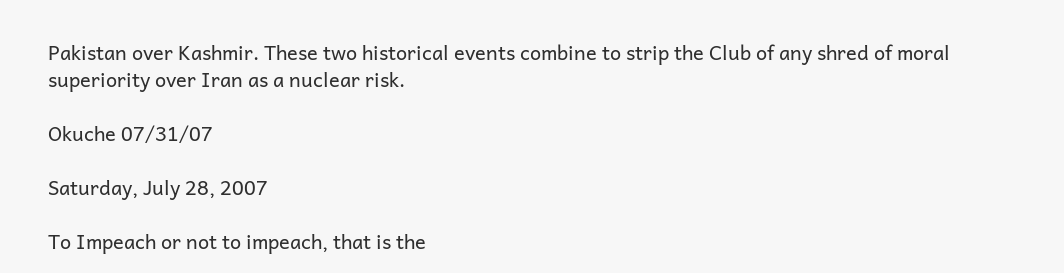Pakistan over Kashmir. These two historical events combine to strip the Club of any shred of moral superiority over Iran as a nuclear risk.

Okuche 07/31/07

Saturday, July 28, 2007

To Impeach or not to impeach, that is the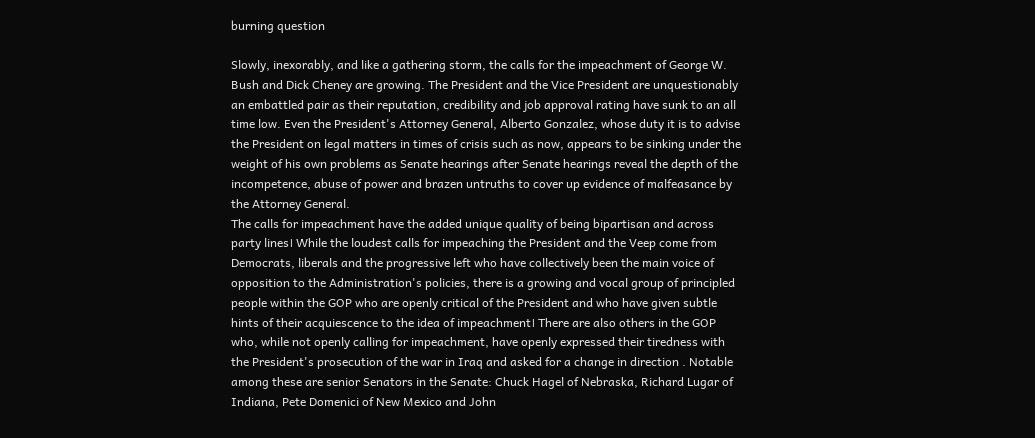burning question

Slowly, inexorably, and like a gathering storm, the calls for the impeachment of George W. Bush and Dick Cheney are growing. The President and the Vice President are unquestionably an embattled pair as their reputation, credibility and job approval rating have sunk to an all time low. Even the President's Attorney General, Alberto Gonzalez, whose duty it is to advise the President on legal matters in times of crisis such as now, appears to be sinking under the weight of his own problems as Senate hearings after Senate hearings reveal the depth of the incompetence, abuse of power and brazen untruths to cover up evidence of malfeasance by the Attorney General.
The calls for impeachment have the added unique quality of being bipartisan and across party lines। While the loudest calls for impeaching the President and the Veep come from Democrats, liberals and the progressive left who have collectively been the main voice of opposition to the Administration's policies, there is a growing and vocal group of principled people within the GOP who are openly critical of the President and who have given subtle hints of their acquiescence to the idea of impeachment। There are also others in the GOP who, while not openly calling for impeachment, have openly expressed their tiredness with the President's prosecution of the war in Iraq and asked for a change in direction . Notable among these are senior Senators in the Senate: Chuck Hagel of Nebraska, Richard Lugar of Indiana, Pete Domenici of New Mexico and John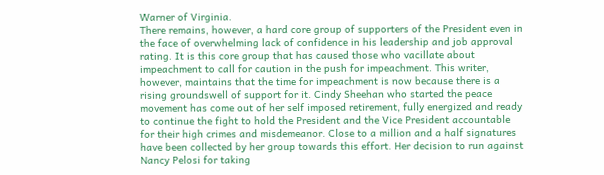Warner of Virginia.
There remains, however, a hard core group of supporters of the President even in the face of overwhelming lack of confidence in his leadership and job approval rating. It is this core group that has caused those who vacillate about impeachment to call for caution in the push for impeachment. This writer, however, maintains that the time for impeachment is now because there is a rising groundswell of support for it. Cindy Sheehan who started the peace movement has come out of her self imposed retirement, fully energized and ready to continue the fight to hold the President and the Vice President accountable for their high crimes and misdemeanor. Close to a million and a half signatures have been collected by her group towards this effort. Her decision to run against Nancy Pelosi for taking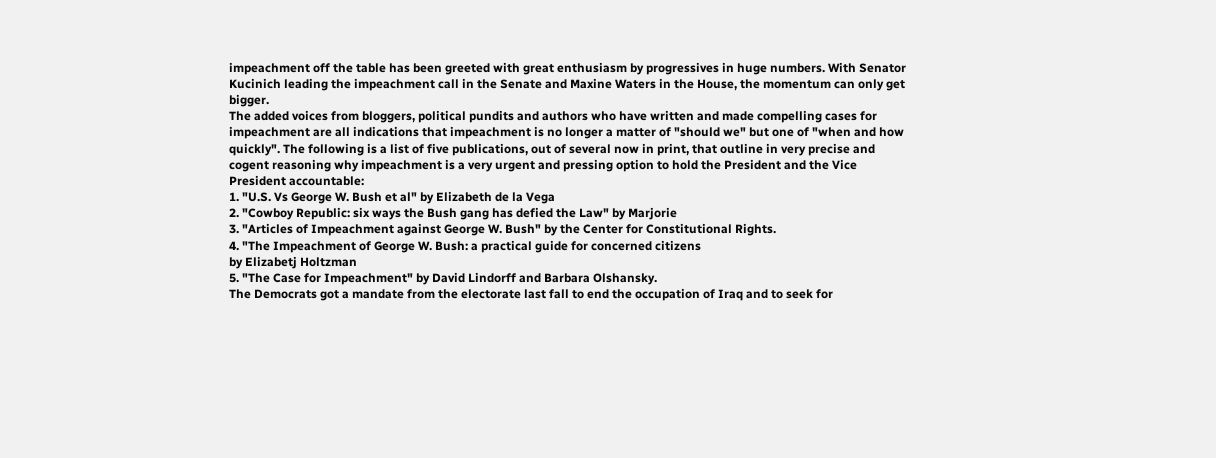impeachment off the table has been greeted with great enthusiasm by progressives in huge numbers. With Senator Kucinich leading the impeachment call in the Senate and Maxine Waters in the House, the momentum can only get bigger.
The added voices from bloggers, political pundits and authors who have written and made compelling cases for impeachment are all indications that impeachment is no longer a matter of "should we" but one of "when and how quickly". The following is a list of five publications, out of several now in print, that outline in very precise and cogent reasoning why impeachment is a very urgent and pressing option to hold the President and the Vice President accountable:
1. "U.S. Vs George W. Bush et al" by Elizabeth de la Vega
2. "Cowboy Republic: six ways the Bush gang has defied the Law" by Marjorie
3. "Articles of Impeachment against George W. Bush" by the Center for Constitutional Rights.
4. "The Impeachment of George W. Bush: a practical guide for concerned citizens
by Elizabetj Holtzman
5. "The Case for Impeachment" by David Lindorff and Barbara Olshansky.
The Democrats got a mandate from the electorate last fall to end the occupation of Iraq and to seek for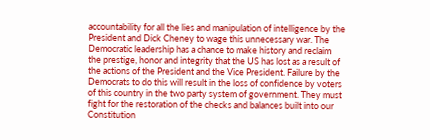accountability for all the lies and manipulation of intelligence by the President and Dick Cheney to wage this unnecessary war. The Democratic leadership has a chance to make history and reclaim the prestige, honor and integrity that the US has lost as a result of the actions of the President and the Vice President. Failure by the Democrats to do this will result in the loss of confidence by voters of this country in the two party system of government. They must fight for the restoration of the checks and balances built into our Constitution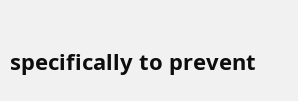specifically to prevent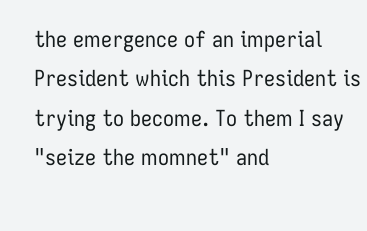the emergence of an imperial President which this President is trying to become. To them I say "seize the momnet" and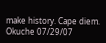make history. Cape diem.
Okuche 07/29/07